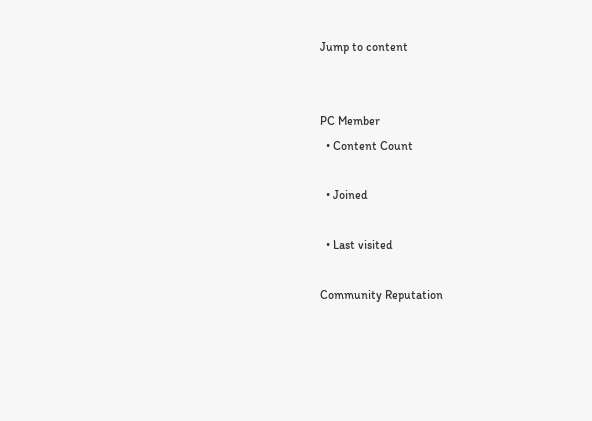Jump to content


PC Member
  • Content Count

  • Joined

  • Last visited

Community Reputation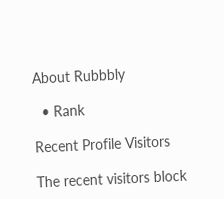About Rubbbly

  • Rank

Recent Profile Visitors

The recent visitors block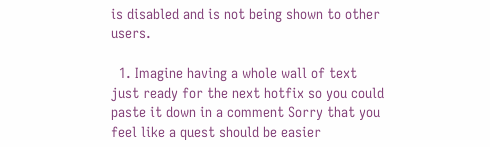is disabled and is not being shown to other users.

  1. Imagine having a whole wall of text just ready for the next hotfix so you could paste it down in a comment Sorry that you feel like a quest should be easier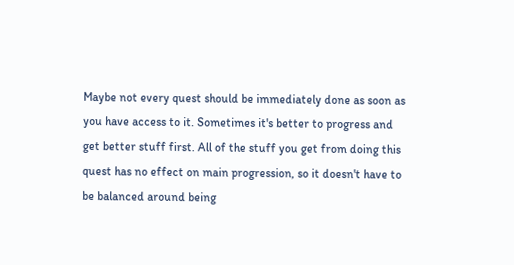Maybe not every quest should be immediately done as soon as you have access to it. Sometimes it's better to progress and get better stuff first. All of the stuff you get from doing this quest has no effect on main progression, so it doesn't have to be balanced around being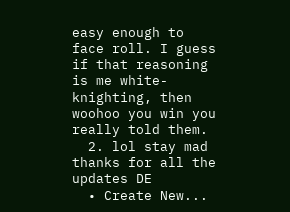easy enough to face roll. I guess if that reasoning is me white-knighting, then woohoo you win you really told them.
  2. lol stay mad thanks for all the updates DE
  • Create New...